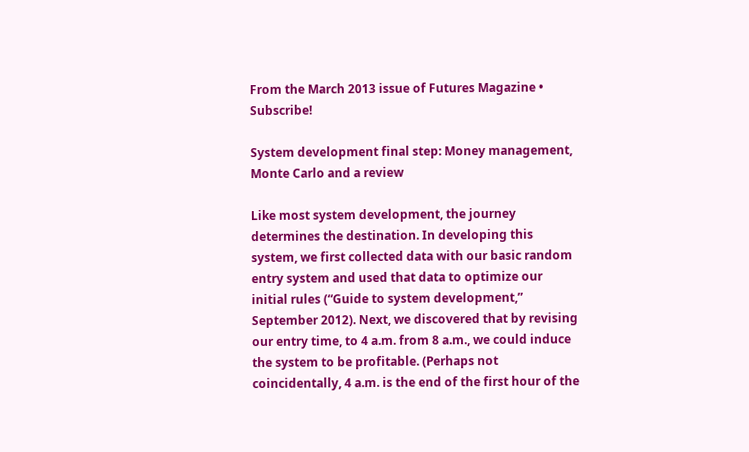From the March 2013 issue of Futures Magazine • Subscribe!

System development final step: Money management, Monte Carlo and a review

Like most system development, the journey determines the destination. In developing this system, we first collected data with our basic random entry system and used that data to optimize our initial rules (“Guide to system development,” September 2012). Next, we discovered that by revising our entry time, to 4 a.m. from 8 a.m., we could induce the system to be profitable. (Perhaps not coincidentally, 4 a.m. is the end of the first hour of the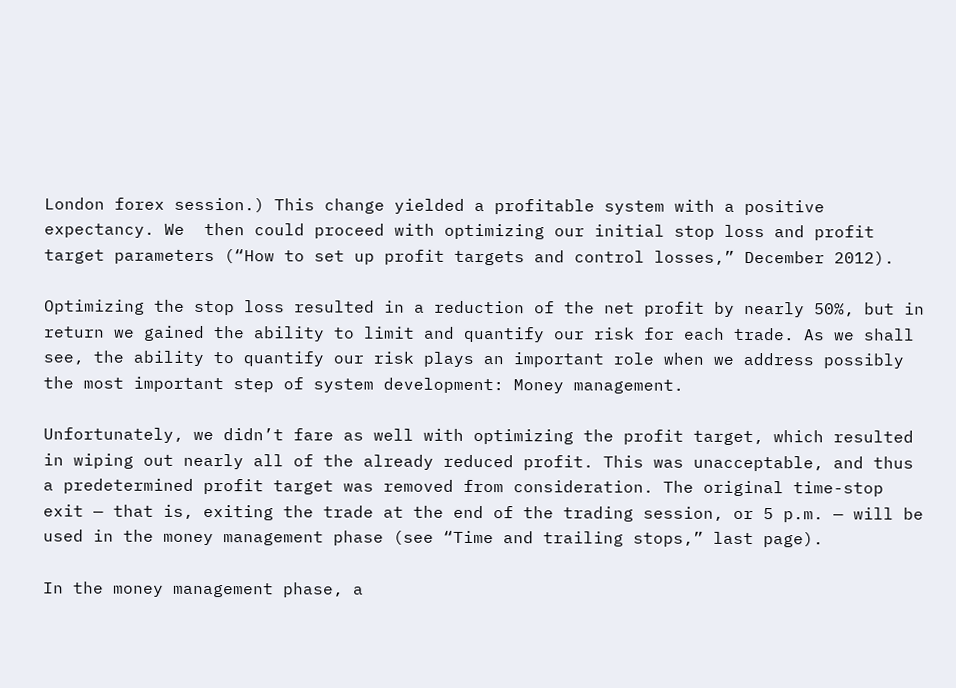London forex session.) This change yielded a profitable system with a positive expectancy. We  then could proceed with optimizing our initial stop loss and profit target parameters (“How to set up profit targets and control losses,” December 2012).

Optimizing the stop loss resulted in a reduction of the net profit by nearly 50%, but in return we gained the ability to limit and quantify our risk for each trade. As we shall see, the ability to quantify our risk plays an important role when we address possibly the most important step of system development: Money management.

Unfortunately, we didn’t fare as well with optimizing the profit target, which resulted in wiping out nearly all of the already reduced profit. This was unacceptable, and thus a predetermined profit target was removed from consideration. The original time-stop exit — that is, exiting the trade at the end of the trading session, or 5 p.m. — will be used in the money management phase (see “Time and trailing stops,” last page).

In the money management phase, a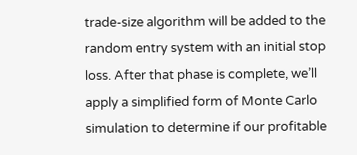trade-size algorithm will be added to the random entry system with an initial stop loss. After that phase is complete, we’ll apply a simplified form of Monte Carlo simulation to determine if our profitable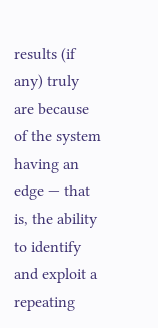results (if any) truly are because of the system having an edge — that is, the ability to identify and exploit a repeating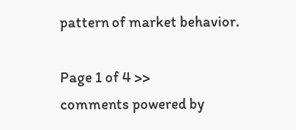pattern of market behavior.

Page 1 of 4 >>
comments powered by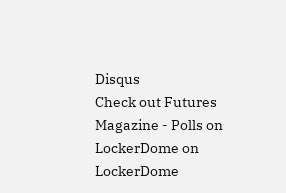Disqus
Check out Futures Magazine - Polls on LockerDome on LockerDome